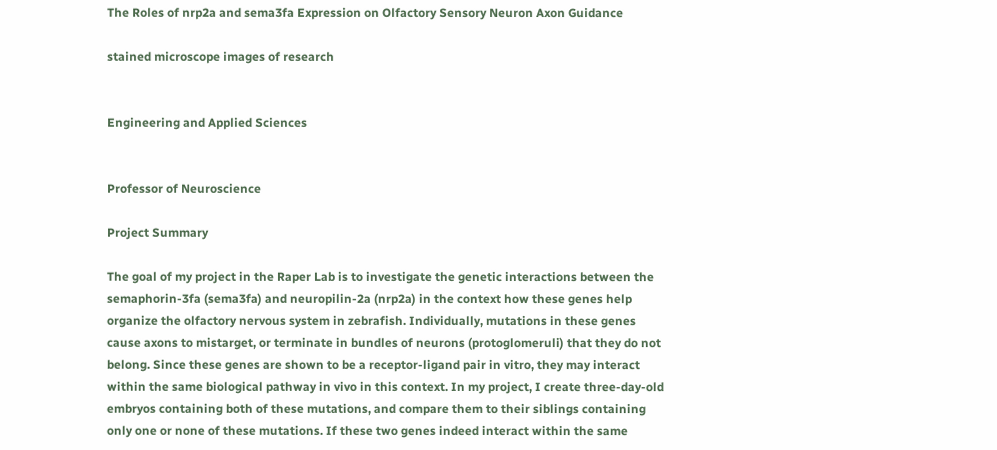The Roles of nrp2a and sema3fa Expression on Olfactory Sensory Neuron Axon Guidance

stained microscope images of research


Engineering and Applied Sciences


Professor of Neuroscience

Project Summary

The goal of my project in the Raper Lab is to investigate the genetic interactions between the semaphorin-3fa (sema3fa) and neuropilin-2a (nrp2a) in the context how these genes help organize the olfactory nervous system in zebrafish. Individually, mutations in these genes cause axons to mistarget, or terminate in bundles of neurons (protoglomeruli) that they do not belong. Since these genes are shown to be a receptor-ligand pair in vitro, they may interact within the same biological pathway in vivo in this context. In my project, I create three-day-old embryos containing both of these mutations, and compare them to their siblings containing only one or none of these mutations. If these two genes indeed interact within the same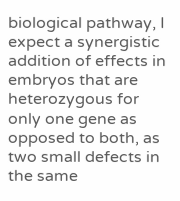biological pathway, I expect a synergistic addition of effects in embryos that are heterozygous for only one gene as opposed to both, as two small defects in the same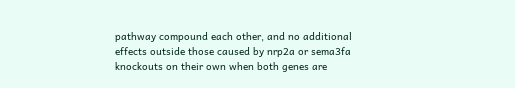pathway compound each other, and no additional effects outside those caused by nrp2a or sema3fa knockouts on their own when both genes are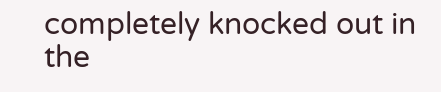completely knocked out in the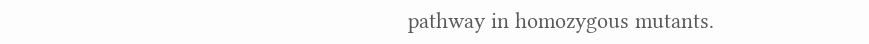pathway in homozygous mutants.